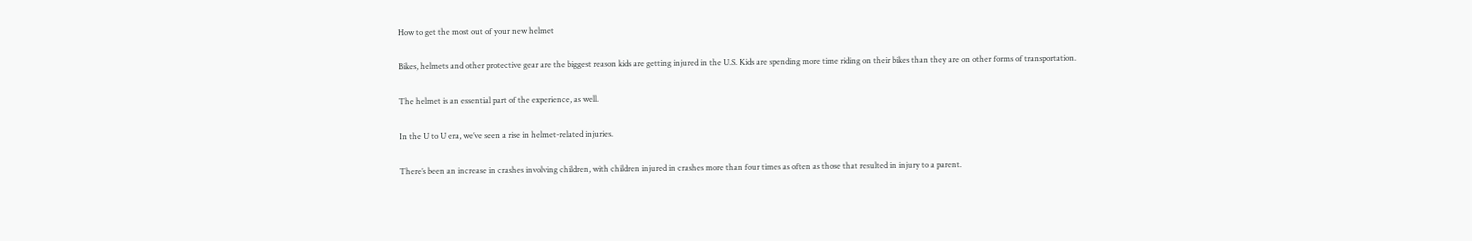How to get the most out of your new helmet

Bikes, helmets and other protective gear are the biggest reason kids are getting injured in the U.S. Kids are spending more time riding on their bikes than they are on other forms of transportation.

The helmet is an essential part of the experience, as well.

In the U to U era, we’ve seen a rise in helmet-related injuries.

There’s been an increase in crashes involving children, with children injured in crashes more than four times as often as those that resulted in injury to a parent.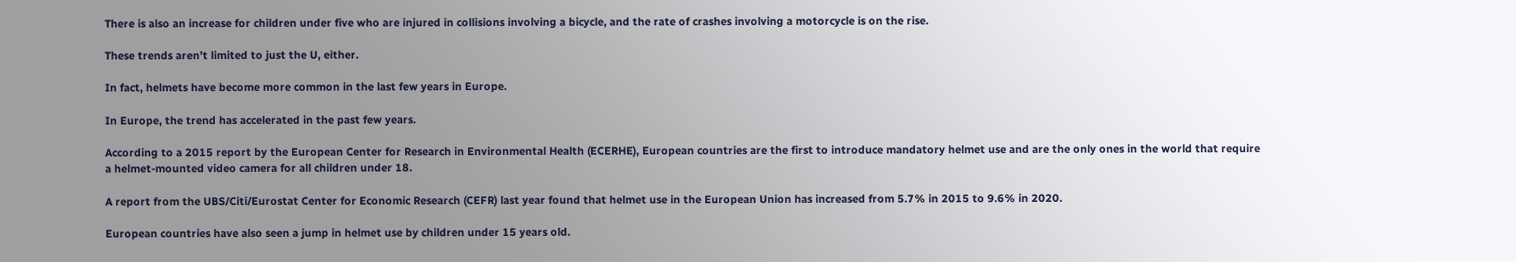There is also an increase for children under five who are injured in collisions involving a bicycle, and the rate of crashes involving a motorcycle is on the rise.

These trends aren’t limited to just the U, either.

In fact, helmets have become more common in the last few years in Europe.

In Europe, the trend has accelerated in the past few years.

According to a 2015 report by the European Center for Research in Environmental Health (ECERHE), European countries are the first to introduce mandatory helmet use and are the only ones in the world that require a helmet-mounted video camera for all children under 18.

A report from the UBS/Citi/Eurostat Center for Economic Research (CEFR) last year found that helmet use in the European Union has increased from 5.7% in 2015 to 9.6% in 2020.

European countries have also seen a jump in helmet use by children under 15 years old.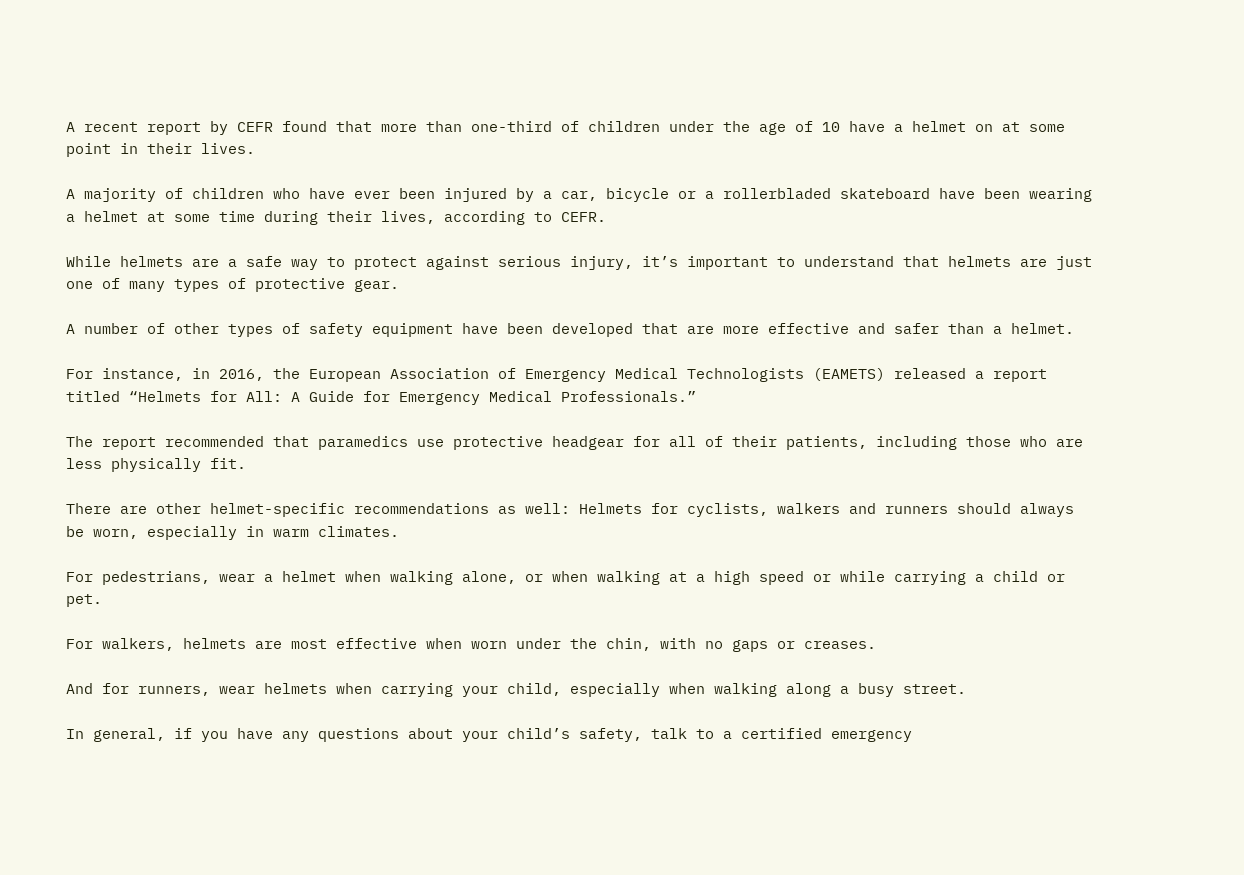A recent report by CEFR found that more than one-third of children under the age of 10 have a helmet on at some point in their lives.

A majority of children who have ever been injured by a car, bicycle or a rollerbladed skateboard have been wearing a helmet at some time during their lives, according to CEFR.

While helmets are a safe way to protect against serious injury, it’s important to understand that helmets are just one of many types of protective gear.

A number of other types of safety equipment have been developed that are more effective and safer than a helmet.

For instance, in 2016, the European Association of Emergency Medical Technologists (EAMETS) released a report titled “Helmets for All: A Guide for Emergency Medical Professionals.”

The report recommended that paramedics use protective headgear for all of their patients, including those who are less physically fit.

There are other helmet-specific recommendations as well: Helmets for cyclists, walkers and runners should always be worn, especially in warm climates.

For pedestrians, wear a helmet when walking alone, or when walking at a high speed or while carrying a child or pet.

For walkers, helmets are most effective when worn under the chin, with no gaps or creases.

And for runners, wear helmets when carrying your child, especially when walking along a busy street.

In general, if you have any questions about your child’s safety, talk to a certified emergency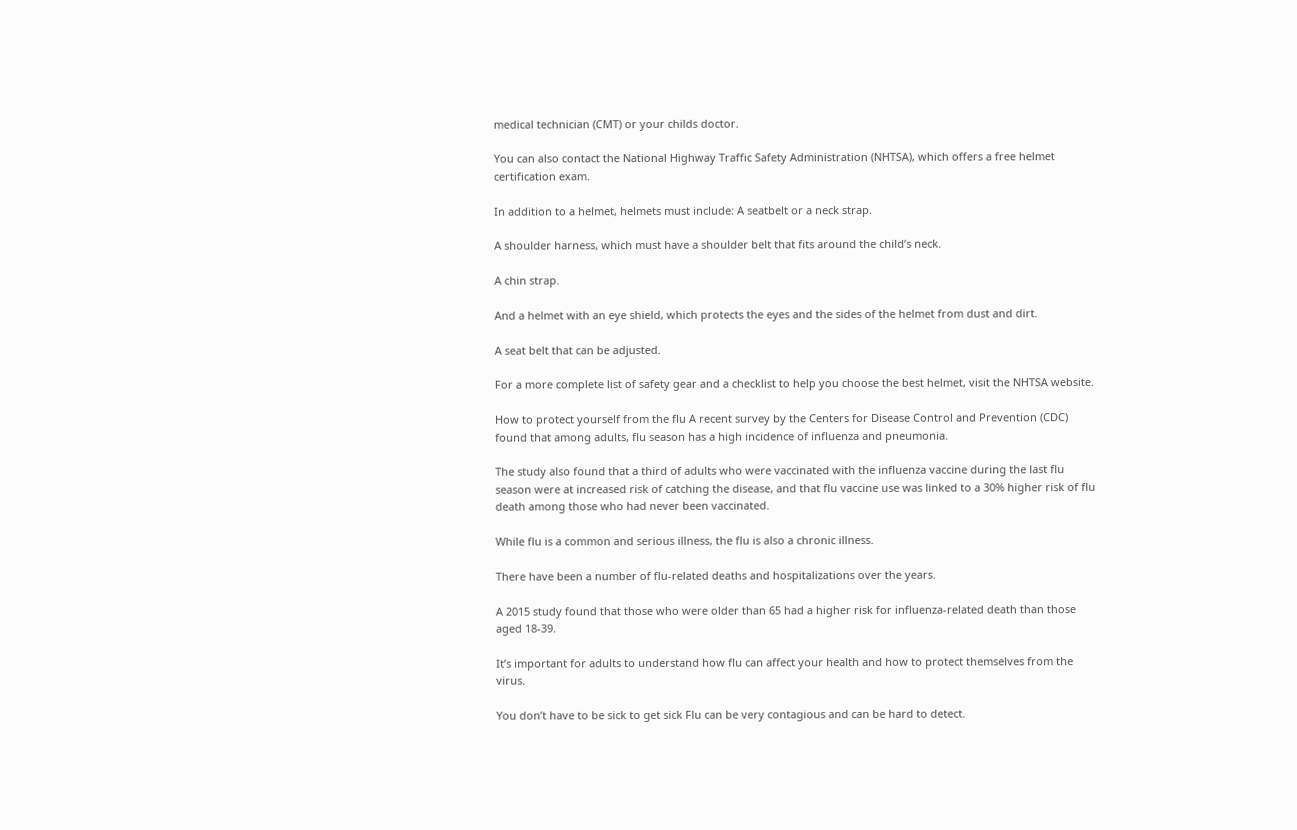medical technician (CMT) or your childs doctor.

You can also contact the National Highway Traffic Safety Administration (NHTSA), which offers a free helmet certification exam.

In addition to a helmet, helmets must include: A seatbelt or a neck strap.

A shoulder harness, which must have a shoulder belt that fits around the child’s neck.

A chin strap.

And a helmet with an eye shield, which protects the eyes and the sides of the helmet from dust and dirt.

A seat belt that can be adjusted.

For a more complete list of safety gear and a checklist to help you choose the best helmet, visit the NHTSA website.

How to protect yourself from the flu A recent survey by the Centers for Disease Control and Prevention (CDC) found that among adults, flu season has a high incidence of influenza and pneumonia.

The study also found that a third of adults who were vaccinated with the influenza vaccine during the last flu season were at increased risk of catching the disease, and that flu vaccine use was linked to a 30% higher risk of flu death among those who had never been vaccinated.

While flu is a common and serious illness, the flu is also a chronic illness.

There have been a number of flu-related deaths and hospitalizations over the years.

A 2015 study found that those who were older than 65 had a higher risk for influenza-related death than those aged 18-39.

It’s important for adults to understand how flu can affect your health and how to protect themselves from the virus.

You don’t have to be sick to get sick Flu can be very contagious and can be hard to detect.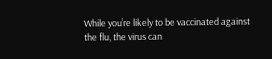While you’re likely to be vaccinated against the flu, the virus can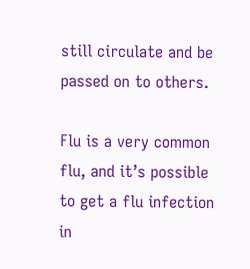still circulate and be passed on to others.

Flu is a very common flu, and it’s possible to get a flu infection in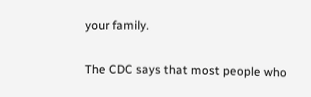your family.

The CDC says that most people who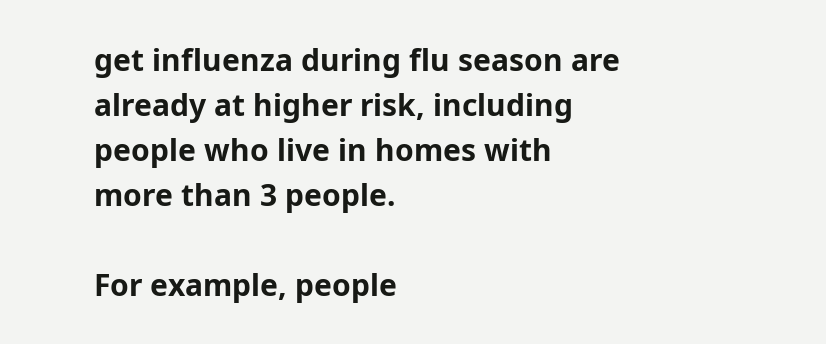get influenza during flu season are already at higher risk, including people who live in homes with more than 3 people.

For example, people